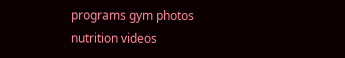programs gym photos nutrition videos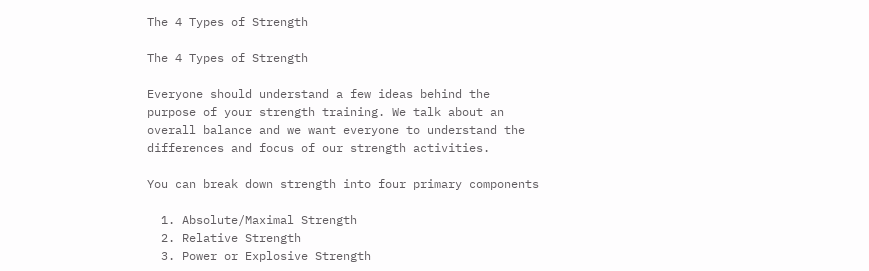The 4 Types of Strength

The 4 Types of Strength

Everyone should understand a few ideas behind the purpose of your strength training. We talk about an overall balance and we want everyone to understand the differences and focus of our strength activities.

You can break down strength into four primary components

  1. Absolute/Maximal Strength
  2. Relative Strength
  3. Power or Explosive Strength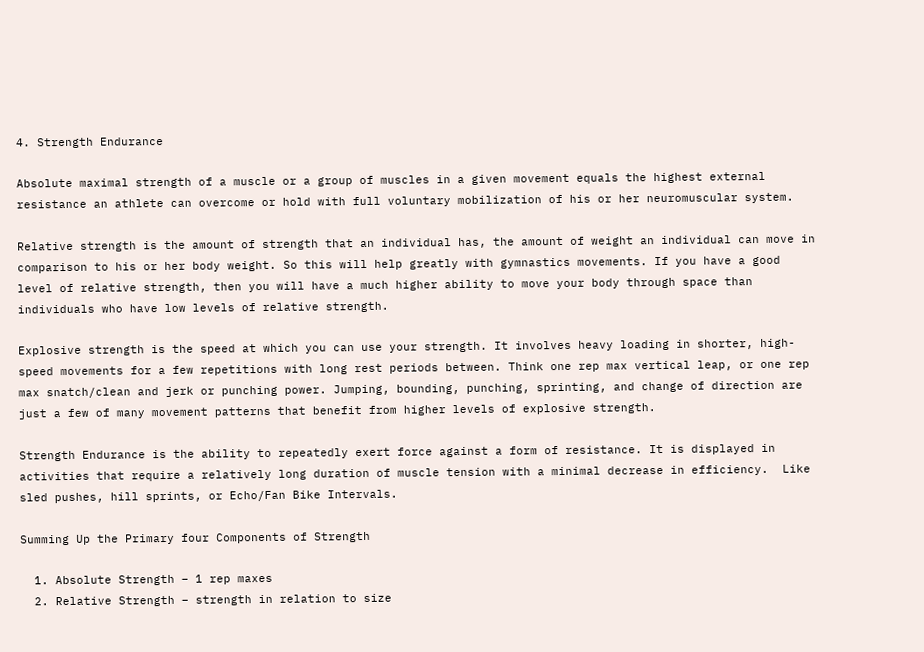4. Strength Endurance

Absolute maximal strength of a muscle or a group of muscles in a given movement equals the highest external resistance an athlete can overcome or hold with full voluntary mobilization of his or her neuromuscular system.

Relative strength is the amount of strength that an individual has, the amount of weight an individual can move in comparison to his or her body weight. So this will help greatly with gymnastics movements. If you have a good level of relative strength, then you will have a much higher ability to move your body through space than individuals who have low levels of relative strength.

Explosive strength is the speed at which you can use your strength. It involves heavy loading in shorter, high-speed movements for a few repetitions with long rest periods between. Think one rep max vertical leap, or one rep max snatch/clean and jerk or punching power. Jumping, bounding, punching, sprinting, and change of direction are just a few of many movement patterns that benefit from higher levels of explosive strength.

Strength Endurance is the ability to repeatedly exert force against a form of resistance. It is displayed in activities that require a relatively long duration of muscle tension with a minimal decrease in efficiency.  Like sled pushes, hill sprints, or Echo/Fan Bike Intervals.

Summing Up the Primary four Components of Strength

  1. Absolute Strength – 1 rep maxes
  2. Relative Strength – strength in relation to size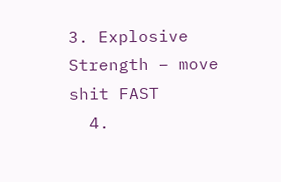3. Explosive Strength – move shit FAST
  4.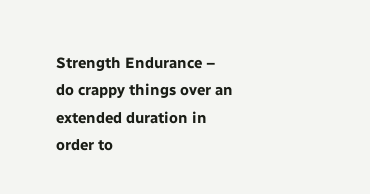Strength Endurance – do crappy things over an extended duration in order to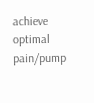achieve optimal pain/pump